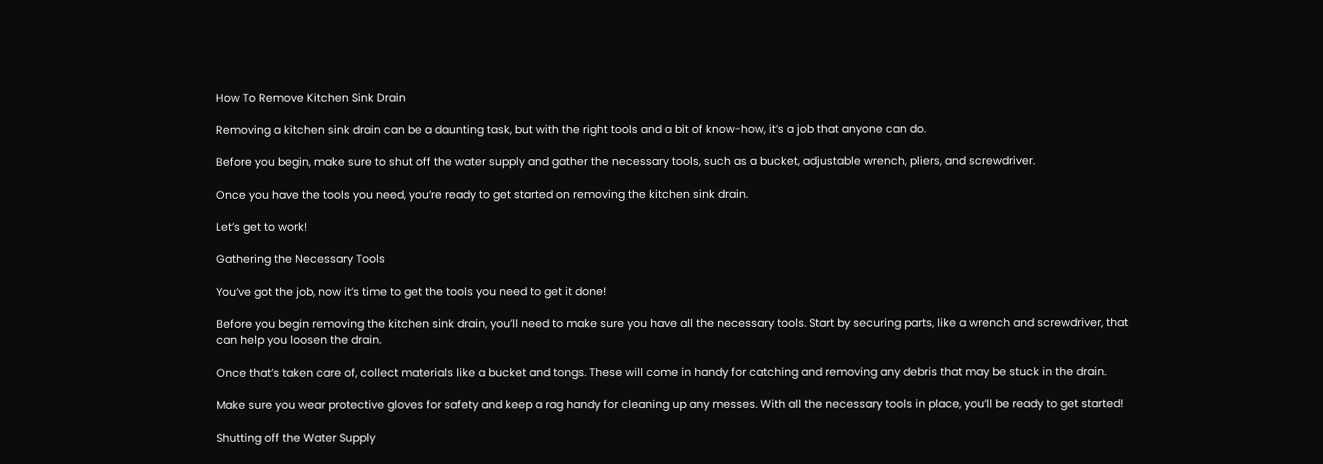How To Remove Kitchen Sink Drain

Removing a kitchen sink drain can be a daunting task, but with the right tools and a bit of know-how, it’s a job that anyone can do.

Before you begin, make sure to shut off the water supply and gather the necessary tools, such as a bucket, adjustable wrench, pliers, and screwdriver.

Once you have the tools you need, you’re ready to get started on removing the kitchen sink drain.

Let’s get to work!

Gathering the Necessary Tools

You’ve got the job, now it’s time to get the tools you need to get it done!

Before you begin removing the kitchen sink drain, you’ll need to make sure you have all the necessary tools. Start by securing parts, like a wrench and screwdriver, that can help you loosen the drain.

Once that’s taken care of, collect materials like a bucket and tongs. These will come in handy for catching and removing any debris that may be stuck in the drain.

Make sure you wear protective gloves for safety and keep a rag handy for cleaning up any messes. With all the necessary tools in place, you’ll be ready to get started!

Shutting off the Water Supply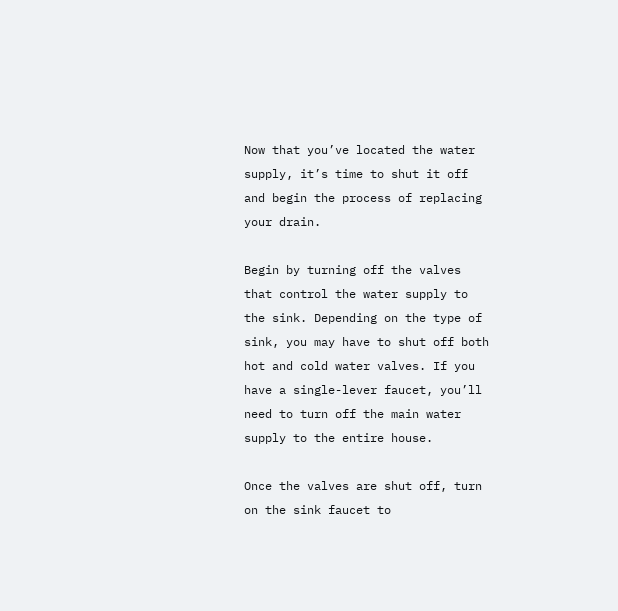Now that you’ve located the water supply, it’s time to shut it off and begin the process of replacing your drain.

Begin by turning off the valves that control the water supply to the sink. Depending on the type of sink, you may have to shut off both hot and cold water valves. If you have a single-lever faucet, you’ll need to turn off the main water supply to the entire house.

Once the valves are shut off, turn on the sink faucet to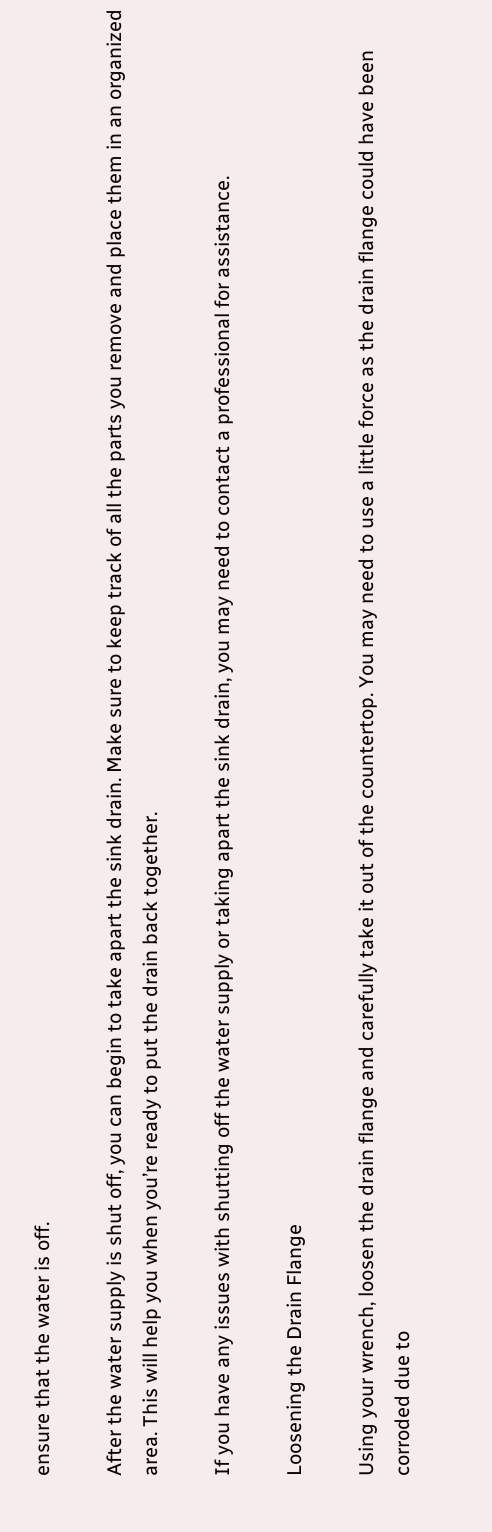ensure that the water is off.

After the water supply is shut off, you can begin to take apart the sink drain. Make sure to keep track of all the parts you remove and place them in an organized area. This will help you when you’re ready to put the drain back together.

If you have any issues with shutting off the water supply or taking apart the sink drain, you may need to contact a professional for assistance.

Loosening the Drain Flange

Using your wrench, loosen the drain flange and carefully take it out of the countertop. You may need to use a little force as the drain flange could have been corroded due to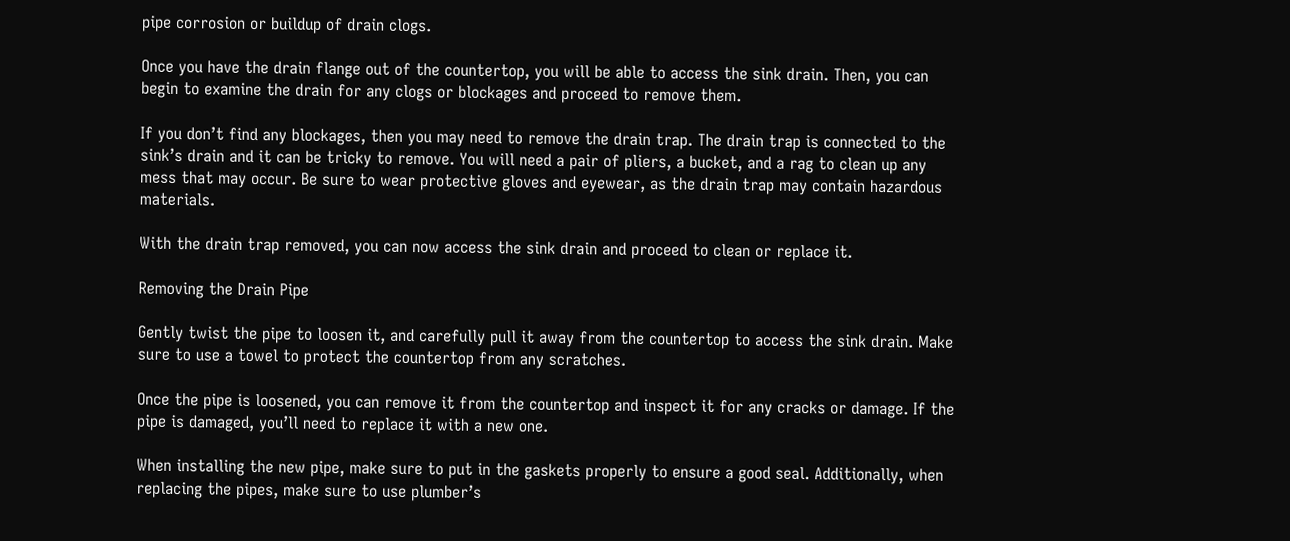pipe corrosion or buildup of drain clogs.

Once you have the drain flange out of the countertop, you will be able to access the sink drain. Then, you can begin to examine the drain for any clogs or blockages and proceed to remove them.

If you don’t find any blockages, then you may need to remove the drain trap. The drain trap is connected to the sink’s drain and it can be tricky to remove. You will need a pair of pliers, a bucket, and a rag to clean up any mess that may occur. Be sure to wear protective gloves and eyewear, as the drain trap may contain hazardous materials.

With the drain trap removed, you can now access the sink drain and proceed to clean or replace it.

Removing the Drain Pipe

Gently twist the pipe to loosen it, and carefully pull it away from the countertop to access the sink drain. Make sure to use a towel to protect the countertop from any scratches.

Once the pipe is loosened, you can remove it from the countertop and inspect it for any cracks or damage. If the pipe is damaged, you’ll need to replace it with a new one.

When installing the new pipe, make sure to put in the gaskets properly to ensure a good seal. Additionally, when replacing the pipes, make sure to use plumber’s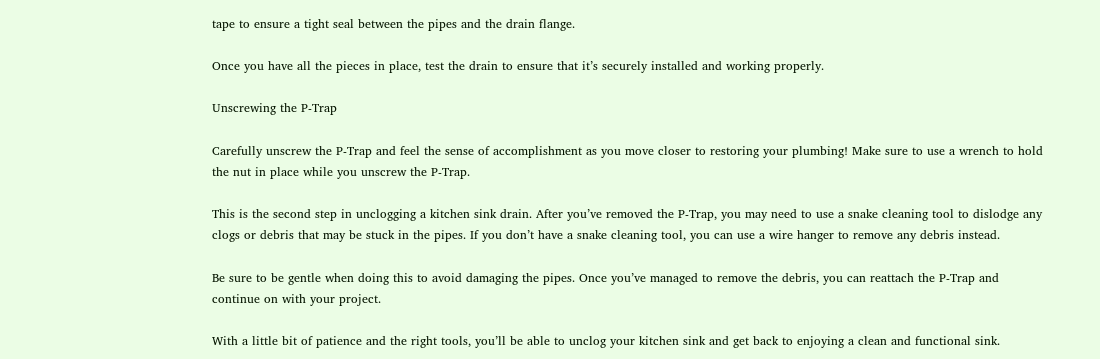tape to ensure a tight seal between the pipes and the drain flange.

Once you have all the pieces in place, test the drain to ensure that it’s securely installed and working properly.

Unscrewing the P-Trap

Carefully unscrew the P-Trap and feel the sense of accomplishment as you move closer to restoring your plumbing! Make sure to use a wrench to hold the nut in place while you unscrew the P-Trap.

This is the second step in unclogging a kitchen sink drain. After you’ve removed the P-Trap, you may need to use a snake cleaning tool to dislodge any clogs or debris that may be stuck in the pipes. If you don’t have a snake cleaning tool, you can use a wire hanger to remove any debris instead.

Be sure to be gentle when doing this to avoid damaging the pipes. Once you’ve managed to remove the debris, you can reattach the P-Trap and continue on with your project.

With a little bit of patience and the right tools, you’ll be able to unclog your kitchen sink and get back to enjoying a clean and functional sink.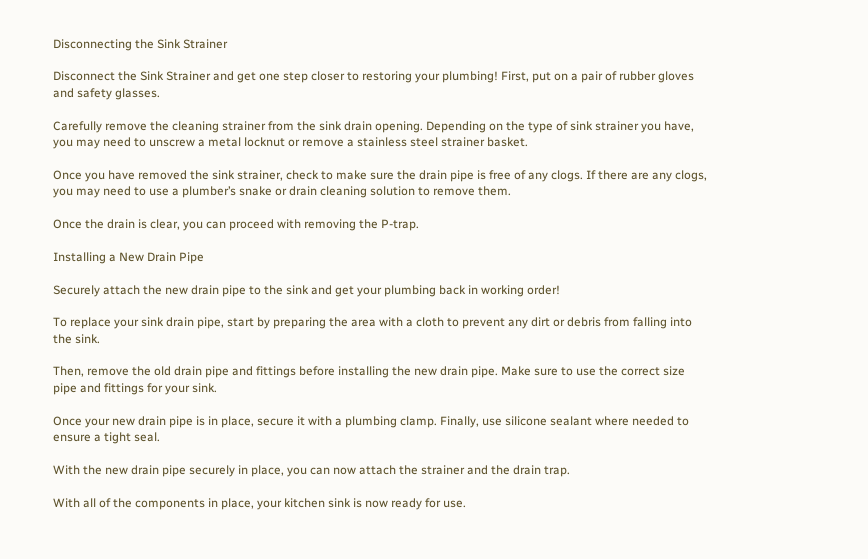Disconnecting the Sink Strainer

Disconnect the Sink Strainer and get one step closer to restoring your plumbing! First, put on a pair of rubber gloves and safety glasses.

Carefully remove the cleaning strainer from the sink drain opening. Depending on the type of sink strainer you have, you may need to unscrew a metal locknut or remove a stainless steel strainer basket.

Once you have removed the sink strainer, check to make sure the drain pipe is free of any clogs. If there are any clogs, you may need to use a plumber’s snake or drain cleaning solution to remove them.

Once the drain is clear, you can proceed with removing the P-trap.

Installing a New Drain Pipe

Securely attach the new drain pipe to the sink and get your plumbing back in working order!

To replace your sink drain pipe, start by preparing the area with a cloth to prevent any dirt or debris from falling into the sink.

Then, remove the old drain pipe and fittings before installing the new drain pipe. Make sure to use the correct size pipe and fittings for your sink.

Once your new drain pipe is in place, secure it with a plumbing clamp. Finally, use silicone sealant where needed to ensure a tight seal.

With the new drain pipe securely in place, you can now attach the strainer and the drain trap.

With all of the components in place, your kitchen sink is now ready for use.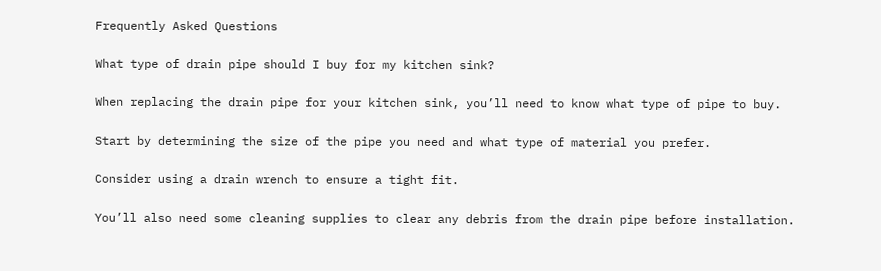Frequently Asked Questions

What type of drain pipe should I buy for my kitchen sink?

When replacing the drain pipe for your kitchen sink, you’ll need to know what type of pipe to buy.

Start by determining the size of the pipe you need and what type of material you prefer.

Consider using a drain wrench to ensure a tight fit.

You’ll also need some cleaning supplies to clear any debris from the drain pipe before installation.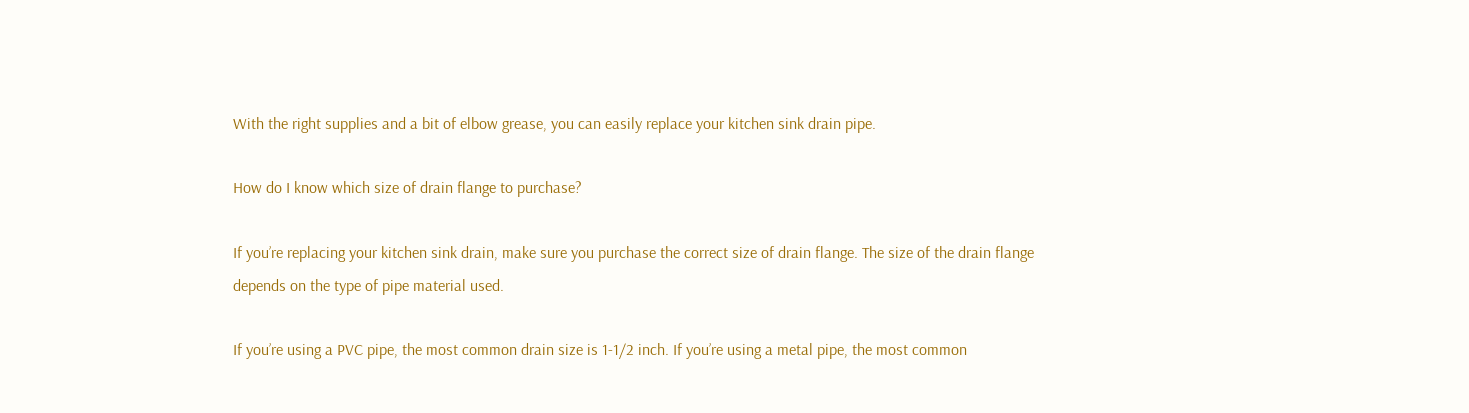With the right supplies and a bit of elbow grease, you can easily replace your kitchen sink drain pipe.

How do I know which size of drain flange to purchase?

If you’re replacing your kitchen sink drain, make sure you purchase the correct size of drain flange. The size of the drain flange depends on the type of pipe material used.

If you’re using a PVC pipe, the most common drain size is 1-1/2 inch. If you’re using a metal pipe, the most common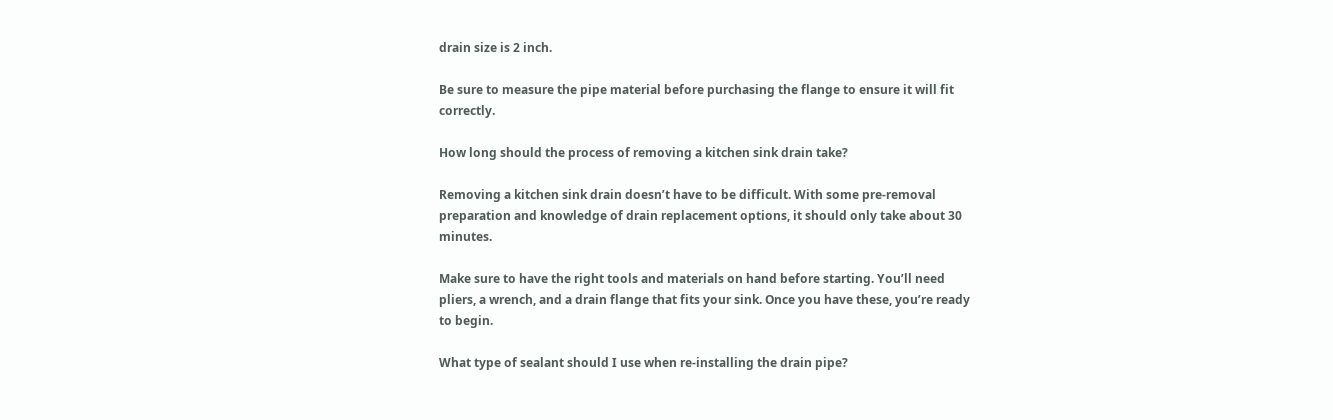drain size is 2 inch.

Be sure to measure the pipe material before purchasing the flange to ensure it will fit correctly.

How long should the process of removing a kitchen sink drain take?

Removing a kitchen sink drain doesn’t have to be difficult. With some pre-removal preparation and knowledge of drain replacement options, it should only take about 30 minutes.

Make sure to have the right tools and materials on hand before starting. You’ll need pliers, a wrench, and a drain flange that fits your sink. Once you have these, you’re ready to begin.

What type of sealant should I use when re-installing the drain pipe?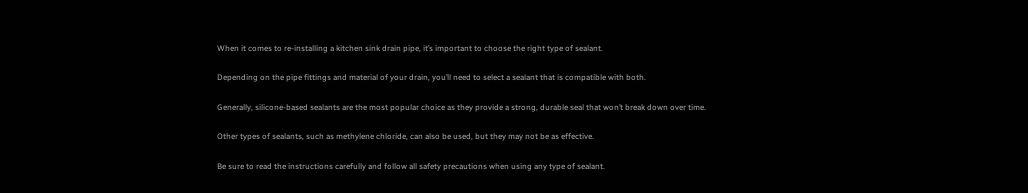When it comes to re-installing a kitchen sink drain pipe, it’s important to choose the right type of sealant.

Depending on the pipe fittings and material of your drain, you’ll need to select a sealant that is compatible with both.

Generally, silicone-based sealants are the most popular choice as they provide a strong, durable seal that won’t break down over time.

Other types of sealants, such as methylene chloride, can also be used, but they may not be as effective.

Be sure to read the instructions carefully and follow all safety precautions when using any type of sealant.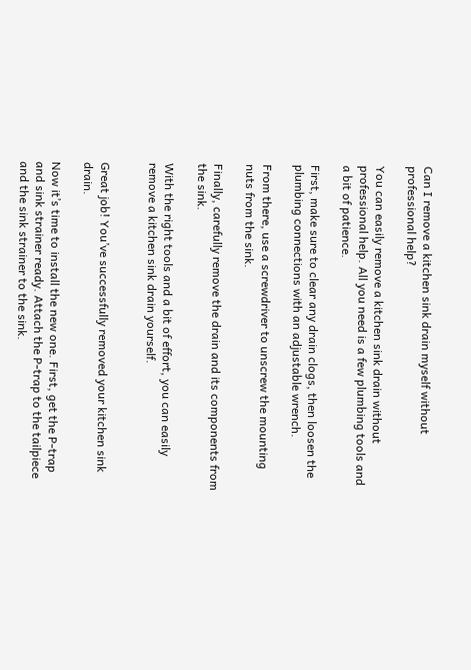Can I remove a kitchen sink drain myself without professional help?

You can easily remove a kitchen sink drain without professional help. All you need is a few plumbing tools and a bit of patience.

First, make sure to clear any drain clogs, then loosen the plumbing connections with an adjustable wrench.

From there, use a screwdriver to unscrew the mounting nuts from the sink.

Finally, carefully remove the drain and its components from the sink.

With the right tools and a bit of effort, you can easily remove a kitchen sink drain yourself.


Great job! You’ve successfully removed your kitchen sink drain.

Now it’s time to install the new one. First, get the P-trap and sink strainer ready. Attach the P-trap to the tailpiece and the sink strainer to the sink.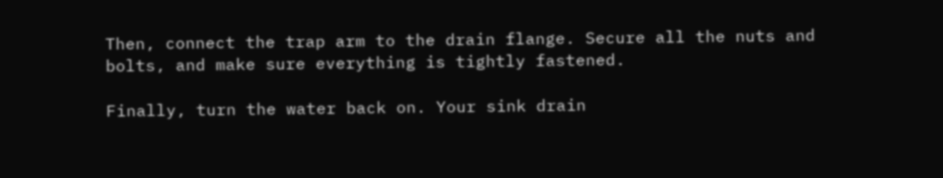Then, connect the trap arm to the drain flange. Secure all the nuts and bolts, and make sure everything is tightly fastened.

Finally, turn the water back on. Your sink drain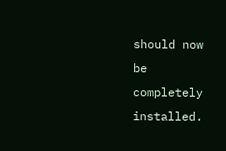should now be completely installed.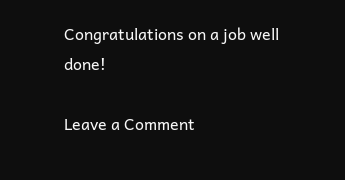Congratulations on a job well done!

Leave a Comment